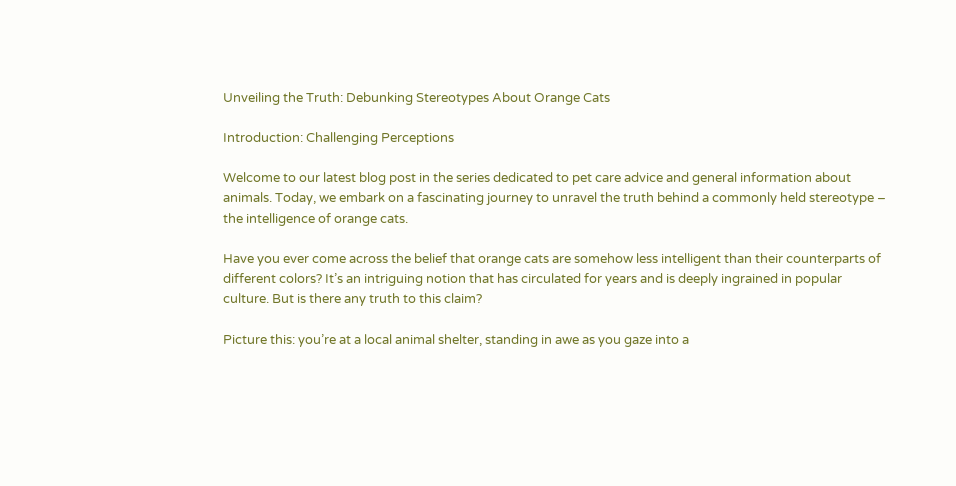Unveiling the Truth: Debunking Stereotypes About Orange Cats

Introduction: Challenging Perceptions

Welcome to our latest blog post in the series dedicated to pet care advice and general information about animals. Today, we embark on a fascinating journey to unravel the truth behind a commonly held stereotype – the intelligence of orange cats.

Have you ever come across the belief that orange cats are somehow less intelligent than their counterparts of different colors? It’s an intriguing notion that has circulated for years and is deeply ingrained in popular culture. But is there any truth to this claim?

Picture this: you’re at a local animal shelter, standing in awe as you gaze into a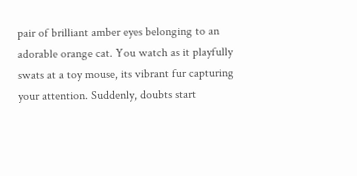pair of brilliant amber eyes belonging to an adorable orange cat. You watch as it playfully swats at a toy mouse, its vibrant fur capturing your attention. Suddenly, doubts start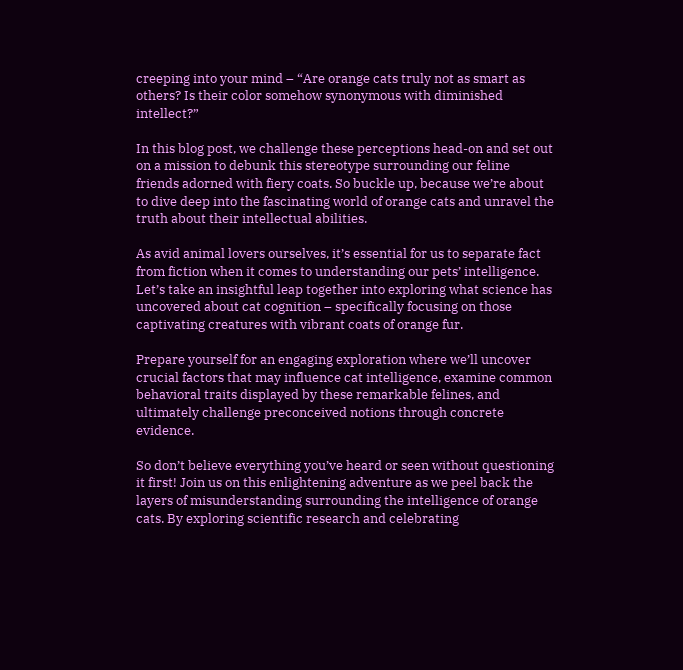creeping into your mind – “Are orange cats truly not as smart as others? Is their color somehow synonymous with diminished intellect?”

In this blog post, we challenge these perceptions head-on and set out on a mission to debunk this stereotype surrounding our feline friends adorned with fiery coats. So buckle up, because we’re about to dive deep into the fascinating world of orange cats and unravel the truth about their intellectual abilities.

As avid animal lovers ourselves, it’s essential for us to separate fact from fiction when it comes to understanding our pets’ intelligence. Let’s take an insightful leap together into exploring what science has uncovered about cat cognition – specifically focusing on those captivating creatures with vibrant coats of orange fur.

Prepare yourself for an engaging exploration where we’ll uncover crucial factors that may influence cat intelligence, examine common behavioral traits displayed by these remarkable felines, and ultimately challenge preconceived notions through concrete evidence.

So don’t believe everything you’ve heard or seen without questioning it first! Join us on this enlightening adventure as we peel back the layers of misunderstanding surrounding the intelligence of orange cats. By exploring scientific research and celebrating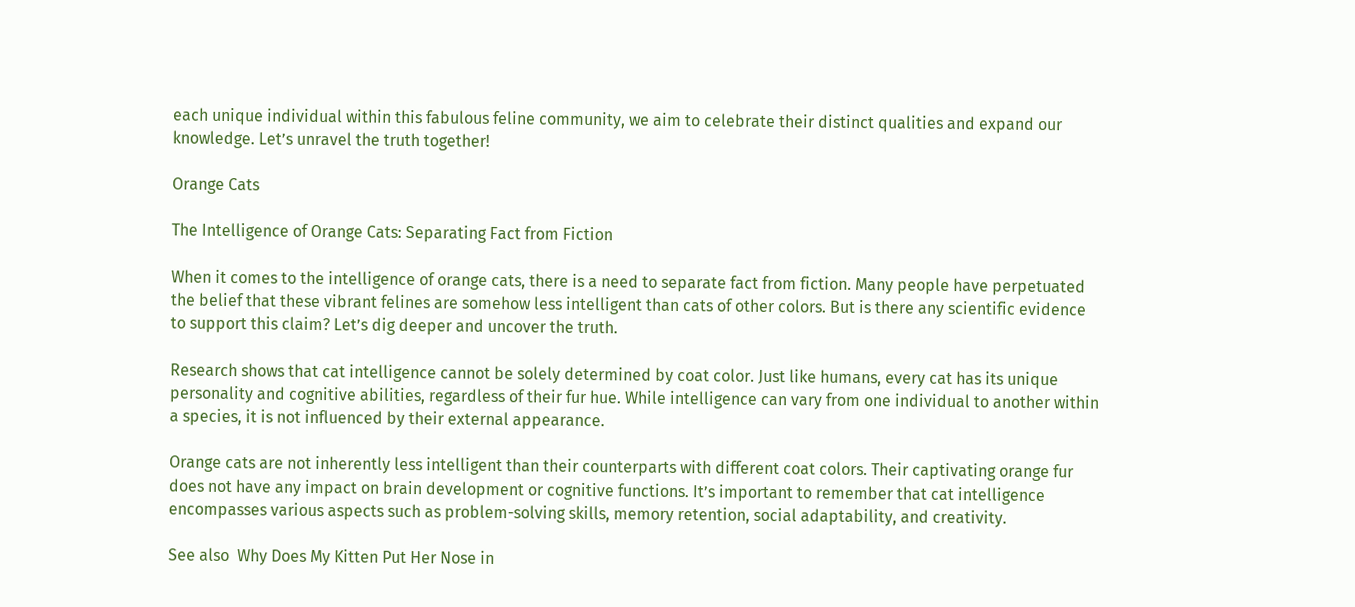each unique individual within this fabulous feline community, we aim to celebrate their distinct qualities and expand our knowledge. Let’s unravel the truth together!

Orange Cats

The Intelligence of Orange Cats: Separating Fact from Fiction

When it comes to the intelligence of orange cats, there is a need to separate fact from fiction. Many people have perpetuated the belief that these vibrant felines are somehow less intelligent than cats of other colors. But is there any scientific evidence to support this claim? Let’s dig deeper and uncover the truth.

Research shows that cat intelligence cannot be solely determined by coat color. Just like humans, every cat has its unique personality and cognitive abilities, regardless of their fur hue. While intelligence can vary from one individual to another within a species, it is not influenced by their external appearance.

Orange cats are not inherently less intelligent than their counterparts with different coat colors. Their captivating orange fur does not have any impact on brain development or cognitive functions. It’s important to remember that cat intelligence encompasses various aspects such as problem-solving skills, memory retention, social adaptability, and creativity.

See also  Why Does My Kitten Put Her Nose in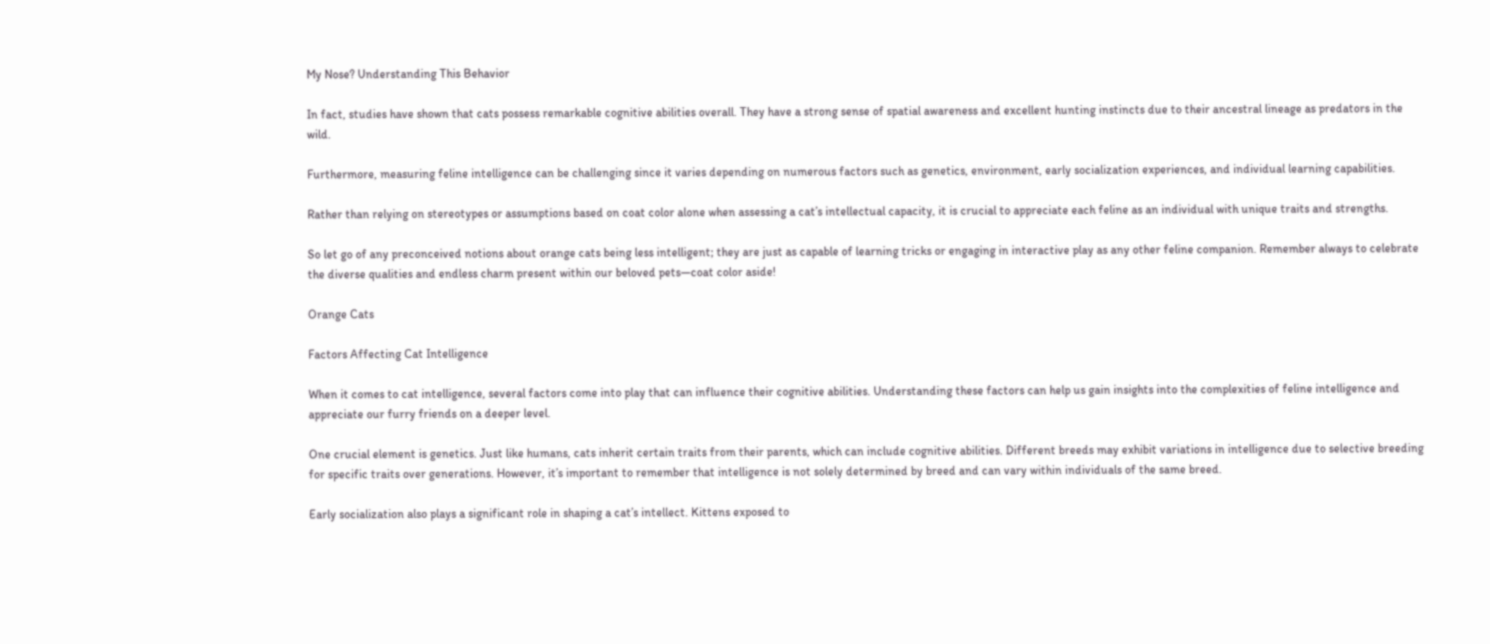My Nose? Understanding This Behavior

In fact, studies have shown that cats possess remarkable cognitive abilities overall. They have a strong sense of spatial awareness and excellent hunting instincts due to their ancestral lineage as predators in the wild.

Furthermore, measuring feline intelligence can be challenging since it varies depending on numerous factors such as genetics, environment, early socialization experiences, and individual learning capabilities.

Rather than relying on stereotypes or assumptions based on coat color alone when assessing a cat’s intellectual capacity, it is crucial to appreciate each feline as an individual with unique traits and strengths.

So let go of any preconceived notions about orange cats being less intelligent; they are just as capable of learning tricks or engaging in interactive play as any other feline companion. Remember always to celebrate the diverse qualities and endless charm present within our beloved pets—coat color aside!

Orange Cats

Factors Affecting Cat Intelligence

When it comes to cat intelligence, several factors come into play that can influence their cognitive abilities. Understanding these factors can help us gain insights into the complexities of feline intelligence and appreciate our furry friends on a deeper level.

One crucial element is genetics. Just like humans, cats inherit certain traits from their parents, which can include cognitive abilities. Different breeds may exhibit variations in intelligence due to selective breeding for specific traits over generations. However, it’s important to remember that intelligence is not solely determined by breed and can vary within individuals of the same breed.

Early socialization also plays a significant role in shaping a cat’s intellect. Kittens exposed to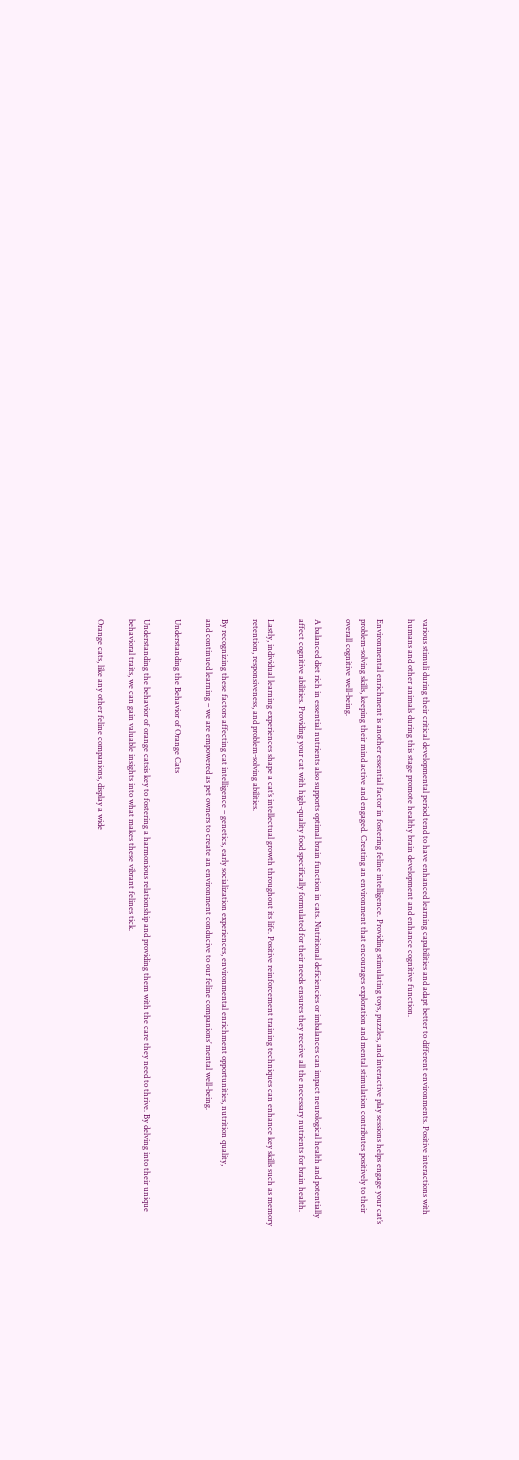various stimuli during their critical developmental period tend to have enhanced learning capabilities and adapt better to different environments. Positive interactions with humans and other animals during this stage promote healthy brain development and enhance cognitive function.

Environmental enrichment is another essential factor in fostering feline intelligence. Providing stimulating toys, puzzles, and interactive play sessions helps engage your cat’s problem-solving skills, keeping their mind active and engaged. Creating an environment that encourages exploration and mental stimulation contributes positively to their overall cognitive well-being.

A balanced diet rich in essential nutrients also supports optimal brain function in cats. Nutritional deficiencies or imbalances can impact neurological health and potentially affect cognitive abilities. Providing your cat with high-quality food specifically formulated for their needs ensures they receive all the necessary nutrients for brain health.

Lastly, individual learning experiences shape a cat’s intellectual growth throughout its life. Positive reinforcement training techniques can enhance key skills such as memory retention, responsiveness, and problem-solving abilities.

By recognizing these factors affecting cat intelligence – genetics, early socialization experiences, environmental enrichment opportunities, nutrition quality,
and continued learning – we are empowered as pet owners to create an environment conducive to our feline companions’ mental well-being.

Understanding the Behavior of Orange Cats

Understanding the behavior of orange catsis key to fostering a harmonious relationship and providing them with the care they need to thrive. By delving into their unique behavioral traits, we can gain valuable insights into what makes these vibrant felines tick.

Orange cats, like any other feline companions, display a wide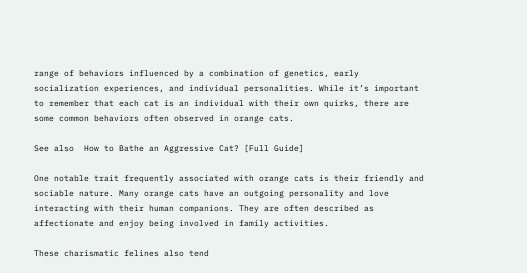range of behaviors influenced by a combination of genetics, early socialization experiences, and individual personalities. While it’s important to remember that each cat is an individual with their own quirks, there are some common behaviors often observed in orange cats.

See also  How to Bathe an Aggressive Cat? [Full Guide]

One notable trait frequently associated with orange cats is their friendly and sociable nature. Many orange cats have an outgoing personality and love interacting with their human companions. They are often described as affectionate and enjoy being involved in family activities.

These charismatic felines also tend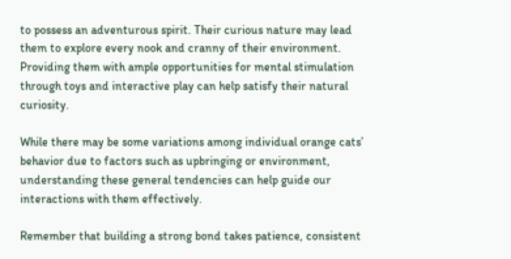to possess an adventurous spirit. Their curious nature may lead them to explore every nook and cranny of their environment. Providing them with ample opportunities for mental stimulation through toys and interactive play can help satisfy their natural curiosity.

While there may be some variations among individual orange cats’ behavior due to factors such as upbringing or environment, understanding these general tendencies can help guide our interactions with them effectively.

Remember that building a strong bond takes patience, consistent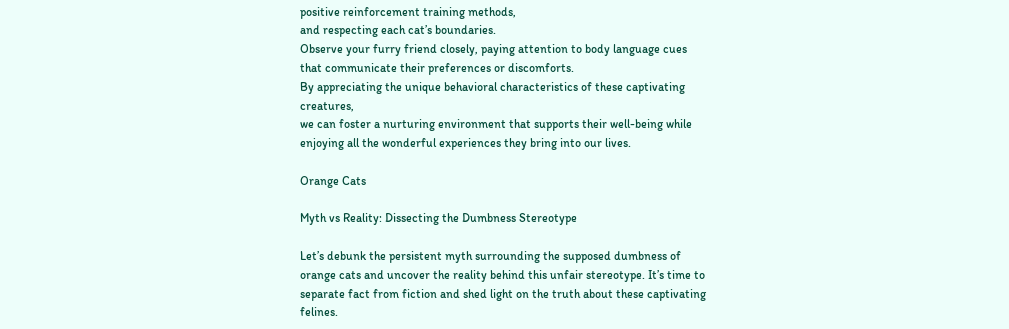positive reinforcement training methods,
and respecting each cat’s boundaries.
Observe your furry friend closely, paying attention to body language cues that communicate their preferences or discomforts.
By appreciating the unique behavioral characteristics of these captivating creatures,
we can foster a nurturing environment that supports their well-being while enjoying all the wonderful experiences they bring into our lives.

Orange Cats

Myth vs Reality: Dissecting the Dumbness Stereotype

Let’s debunk the persistent myth surrounding the supposed dumbness of orange cats and uncover the reality behind this unfair stereotype. It’s time to separate fact from fiction and shed light on the truth about these captivating felines.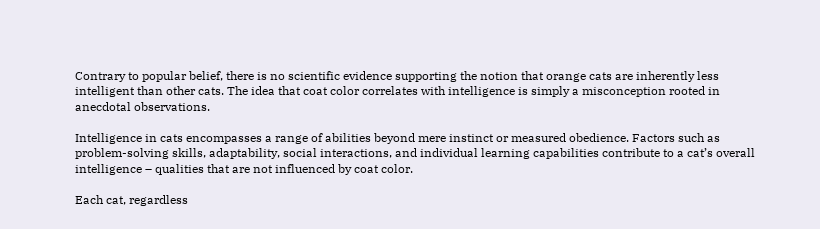Contrary to popular belief, there is no scientific evidence supporting the notion that orange cats are inherently less intelligent than other cats. The idea that coat color correlates with intelligence is simply a misconception rooted in anecdotal observations.

Intelligence in cats encompasses a range of abilities beyond mere instinct or measured obedience. Factors such as problem-solving skills, adaptability, social interactions, and individual learning capabilities contribute to a cat’s overall intelligence – qualities that are not influenced by coat color.

Each cat, regardless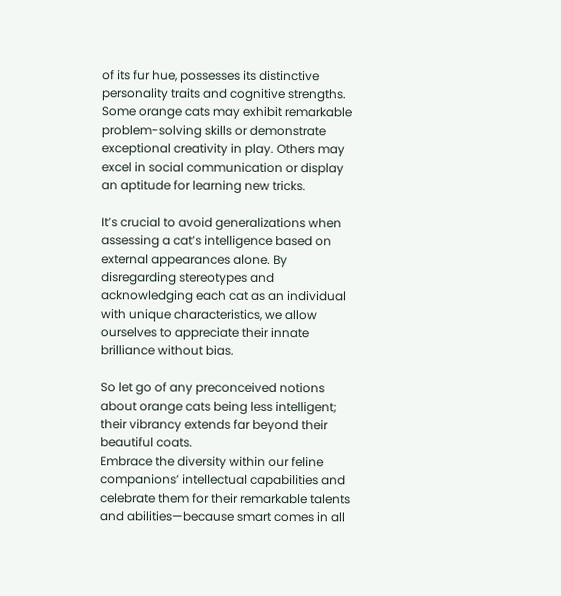of its fur hue, possesses its distinctive personality traits and cognitive strengths. Some orange cats may exhibit remarkable problem-solving skills or demonstrate exceptional creativity in play. Others may excel in social communication or display an aptitude for learning new tricks.

It’s crucial to avoid generalizations when assessing a cat’s intelligence based on external appearances alone. By disregarding stereotypes and acknowledging each cat as an individual with unique characteristics, we allow ourselves to appreciate their innate brilliance without bias.

So let go of any preconceived notions about orange cats being less intelligent; their vibrancy extends far beyond their beautiful coats.
Embrace the diversity within our feline companions’ intellectual capabilities and celebrate them for their remarkable talents and abilities—because smart comes in all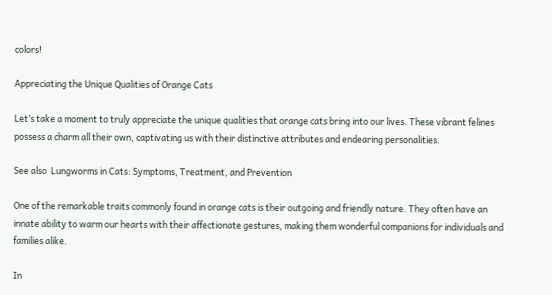colors!

Appreciating the Unique Qualities of Orange Cats

Let’s take a moment to truly appreciate the unique qualities that orange cats bring into our lives. These vibrant felines possess a charm all their own, captivating us with their distinctive attributes and endearing personalities.

See also  Lungworms in Cats: Symptoms, Treatment, and Prevention

One of the remarkable traits commonly found in orange cats is their outgoing and friendly nature. They often have an innate ability to warm our hearts with their affectionate gestures, making them wonderful companions for individuals and families alike.

In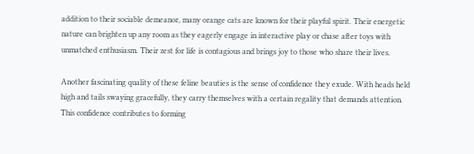addition to their sociable demeanor, many orange cats are known for their playful spirit. Their energetic nature can brighten up any room as they eagerly engage in interactive play or chase after toys with unmatched enthusiasm. Their zest for life is contagious and brings joy to those who share their lives.

Another fascinating quality of these feline beauties is the sense of confidence they exude. With heads held high and tails swaying gracefully, they carry themselves with a certain regality that demands attention. This confidence contributes to forming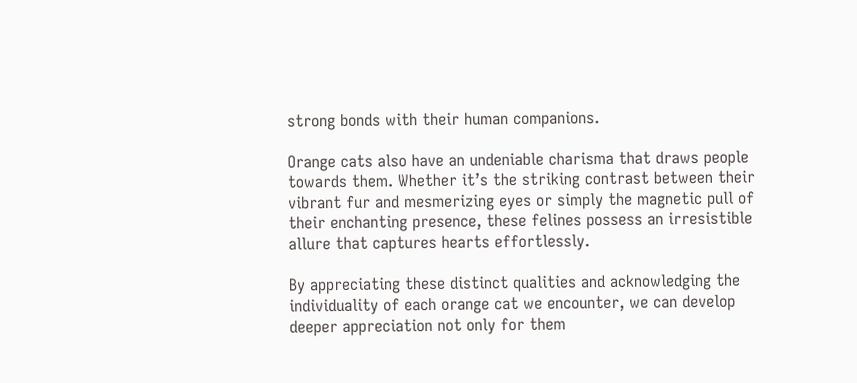strong bonds with their human companions.

Orange cats also have an undeniable charisma that draws people towards them. Whether it’s the striking contrast between their vibrant fur and mesmerizing eyes or simply the magnetic pull of their enchanting presence, these felines possess an irresistible allure that captures hearts effortlessly.

By appreciating these distinct qualities and acknowledging the individuality of each orange cat we encounter, we can develop deeper appreciation not only for them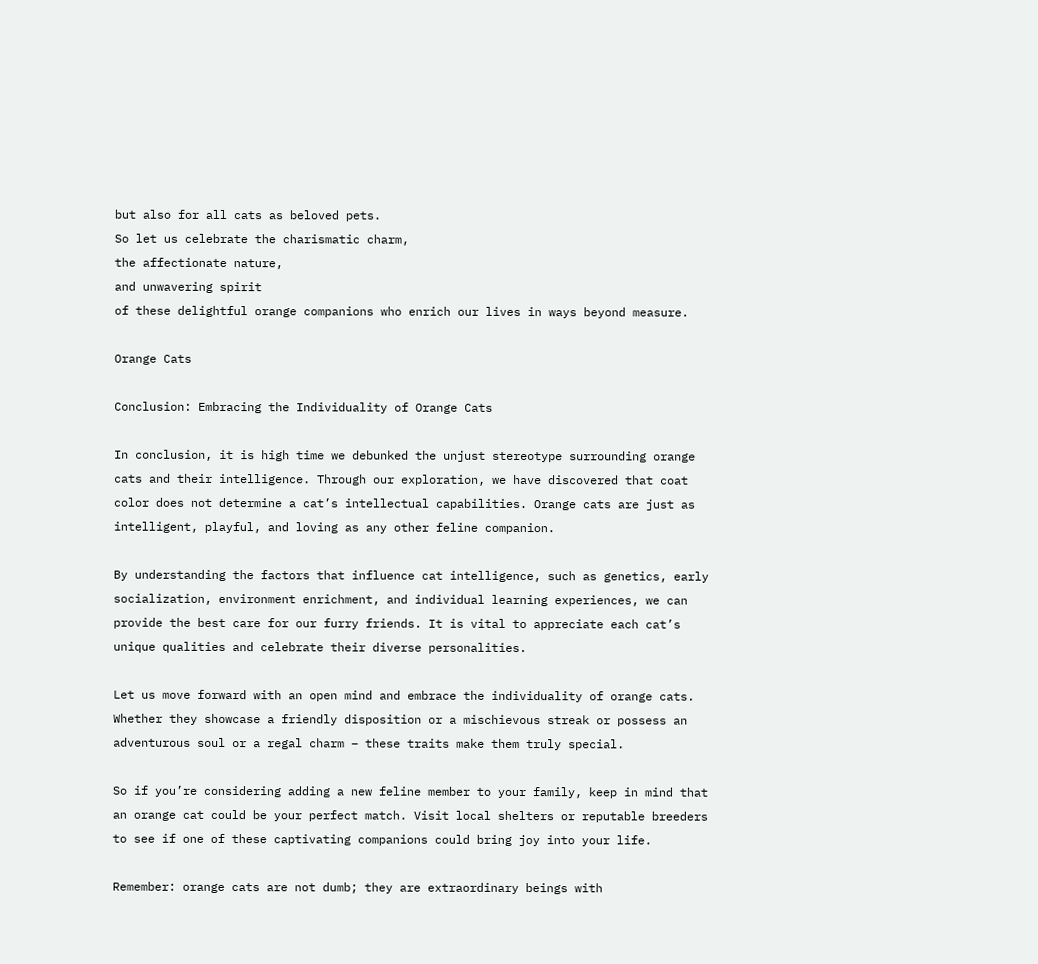but also for all cats as beloved pets.
So let us celebrate the charismatic charm,
the affectionate nature,
and unwavering spirit
of these delightful orange companions who enrich our lives in ways beyond measure.

Orange Cats

Conclusion: Embracing the Individuality of Orange Cats

In conclusion, it is high time we debunked the unjust stereotype surrounding orange cats and their intelligence. Through our exploration, we have discovered that coat color does not determine a cat’s intellectual capabilities. Orange cats are just as intelligent, playful, and loving as any other feline companion.

By understanding the factors that influence cat intelligence, such as genetics, early socialization, environment enrichment, and individual learning experiences, we can provide the best care for our furry friends. It is vital to appreciate each cat’s unique qualities and celebrate their diverse personalities.

Let us move forward with an open mind and embrace the individuality of orange cats. Whether they showcase a friendly disposition or a mischievous streak or possess an adventurous soul or a regal charm – these traits make them truly special.

So if you’re considering adding a new feline member to your family, keep in mind that an orange cat could be your perfect match. Visit local shelters or reputable breeders to see if one of these captivating companions could bring joy into your life.

Remember: orange cats are not dumb; they are extraordinary beings with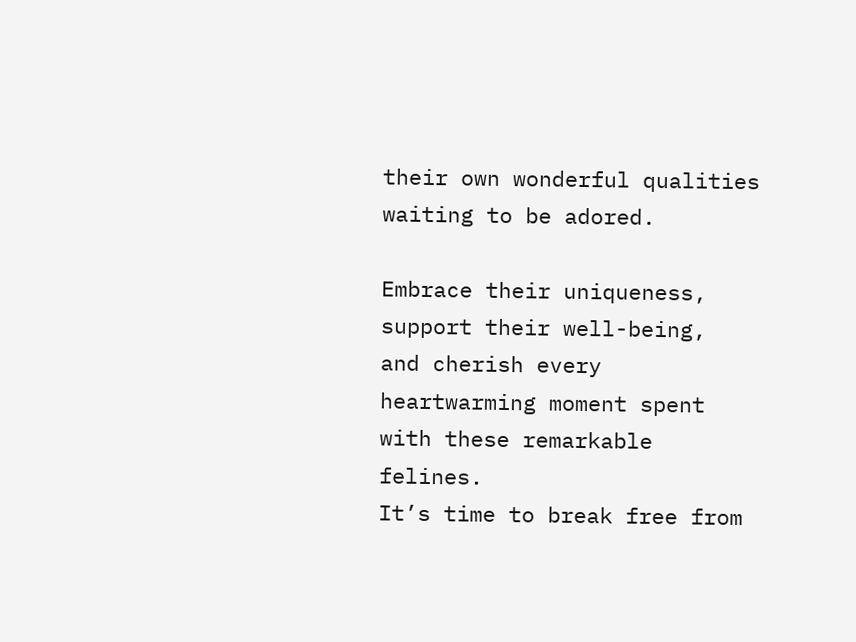their own wonderful qualities waiting to be adored.

Embrace their uniqueness,
support their well-being,
and cherish every heartwarming moment spent with these remarkable felines.
It’s time to break free from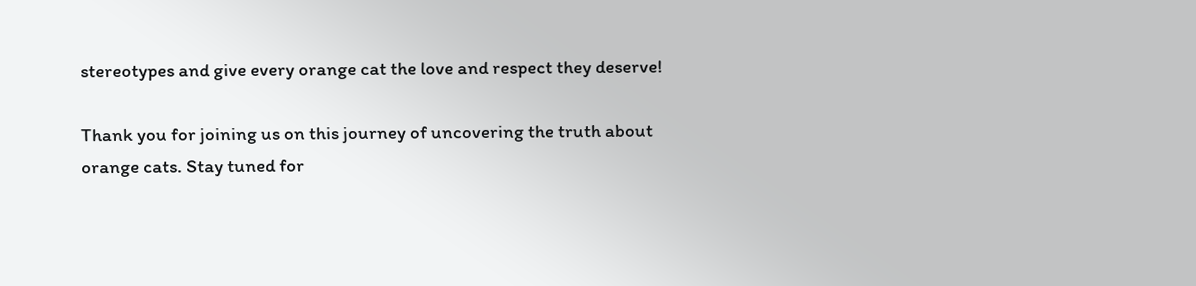stereotypes and give every orange cat the love and respect they deserve!

Thank you for joining us on this journey of uncovering the truth about orange cats. Stay tuned for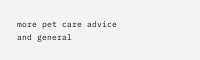more pet care advice and general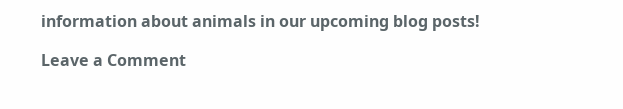information about animals in our upcoming blog posts!

Leave a Comment